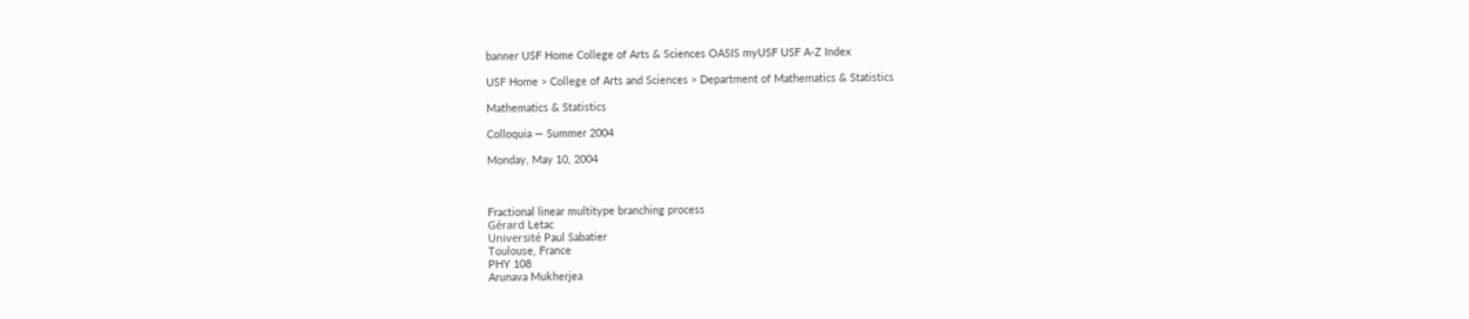banner USF Home College of Arts & Sciences OASIS myUSF USF A-Z Index

USF Home > College of Arts and Sciences > Department of Mathematics & Statistics

Mathematics & Statistics

Colloquia — Summer 2004

Monday, May 10, 2004



Fractional linear multitype branching process
Gérard Letac
Université Paul Sabatier
Toulouse, France
PHY 108
Arunava Mukherjea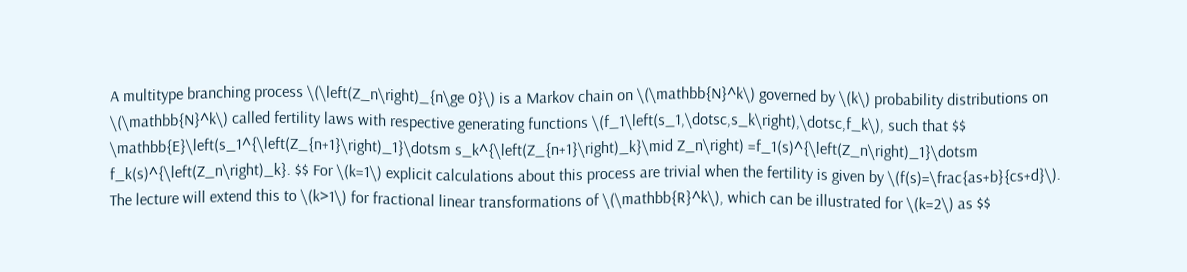A multitype branching process \(\left(Z_n\right)_{n\ge 0}\) is a Markov chain on \(\mathbb{N}^k\) governed by \(k\) probability distributions on \(\mathbb{N}^k\) called fertility laws with respective generating functions \(f_1\left(s_1,\dotsc,s_k\right),\dotsc,f_k\), such that $$ \mathbb{E}\left(s_1^{\left(Z_{n+1}\right)_1}\dotsm s_k^{\left(Z_{n+1}\right)_k}\mid Z_n\right) =f_1(s)^{\left(Z_n\right)_1}\dotsm f_k(s)^{\left(Z_n\right)_k}. $$ For \(k=1\) explicit calculations about this process are trivial when the fertility is given by \(f(s)=\frac{as+b}{cs+d}\). The lecture will extend this to \(k>1\) for fractional linear transformations of \(\mathbb{R}^k\), which can be illustrated for \(k=2\) as $$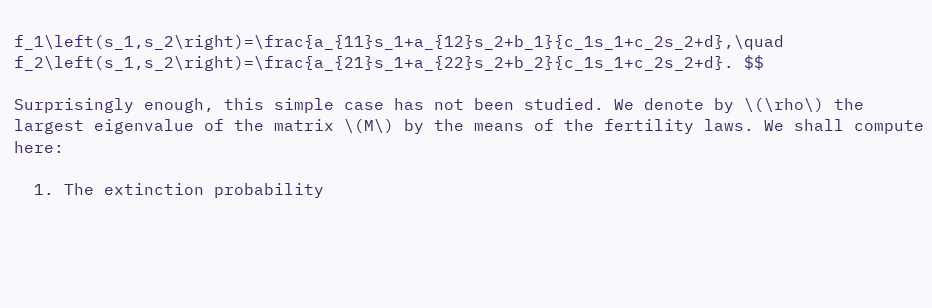f_1\left(s_1,s_2\right)=\frac{a_{11}s_1+a_{12}s_2+b_1}{c_1s_1+c_2s_2+d},\quad f_2\left(s_1,s_2\right)=\frac{a_{21}s_1+a_{22}s_2+b_2}{c_1s_1+c_2s_2+d}. $$

Surprisingly enough, this simple case has not been studied. We denote by \(\rho\) the largest eigenvalue of the matrix \(M\) by the means of the fertility laws. We shall compute here:

  1. The extinction probability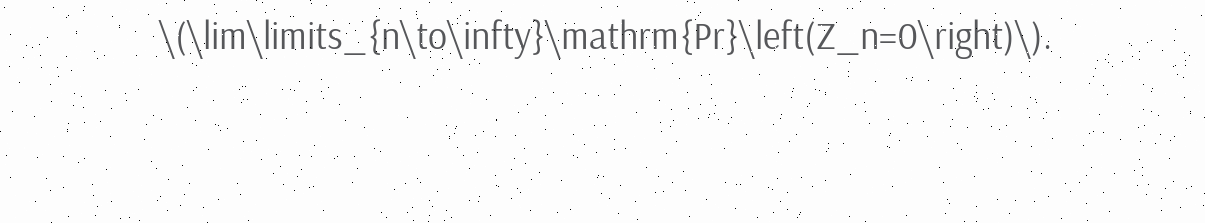\(\lim\limits_{n\to\infty}\mathrm{Pr}\left(Z_n=0\right)\).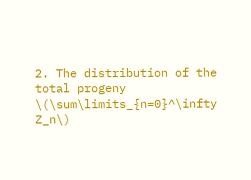2. The distribution of the total progeny \(\sum\limits_{n=0}^\infty Z_n\)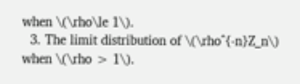when \(\rho\le 1\).
  3. The limit distribution of \(\rho^{-n}Z_n\) when \(\rho > 1\).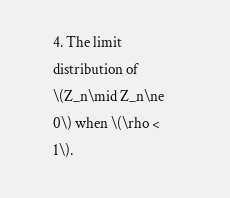4. The limit distribution of \(Z_n\mid Z_n\ne 0\) when \(\rho < 1\).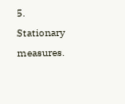5. Stationary measures.